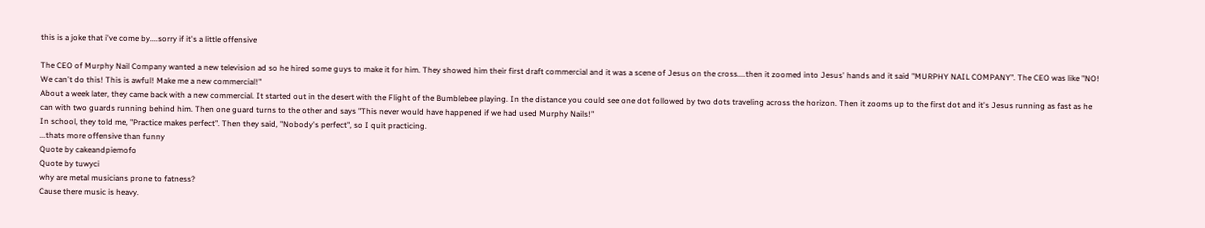this is a joke that i've come by....sorry if it's a little offensive

The CEO of Murphy Nail Company wanted a new television ad so he hired some guys to make it for him. They showed him their first draft commercial and it was a scene of Jesus on the cross....then it zoomed into Jesus' hands and it said "MURPHY NAIL COMPANY". The CEO was like "NO! We can't do this! This is awful! Make me a new commercial!"
About a week later, they came back with a new commercial. It started out in the desert with the Flight of the Bumblebee playing. In the distance you could see one dot followed by two dots traveling across the horizon. Then it zooms up to the first dot and it's Jesus running as fast as he can with two guards running behind him. Then one guard turns to the other and says "This never would have happened if we had used Murphy Nails!"
In school, they told me, "Practice makes perfect". Then they said, "Nobody's perfect", so I quit practicing.
...thats more offensive than funny
Quote by cakeandpiemofo
Quote by tuwyci
why are metal musicians prone to fatness?
Cause there music is heavy.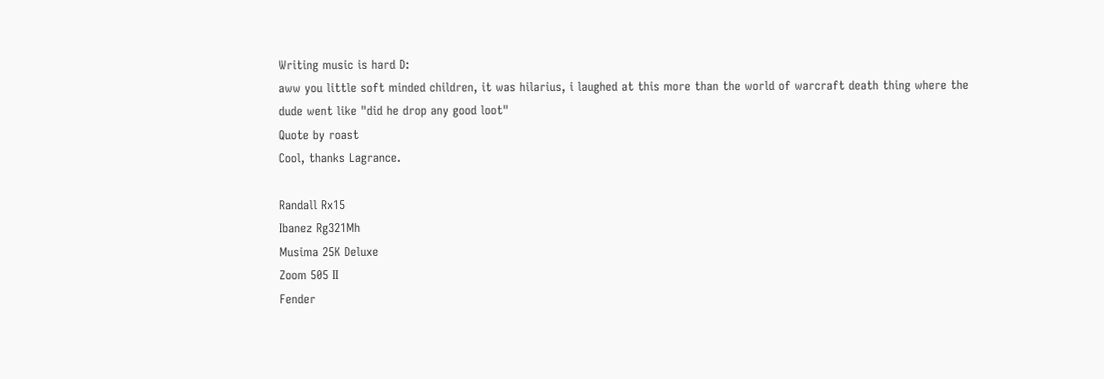Writing music is hard D:
aww you little soft minded children, it was hilarius, i laughed at this more than the world of warcraft death thing where the dude went like "did he drop any good loot"
Quote by roast
Cool, thanks Lagrance.

Randall Rx15
Ibanez Rg321Mh
Musima 25K Deluxe
Zoom 505 II
Fender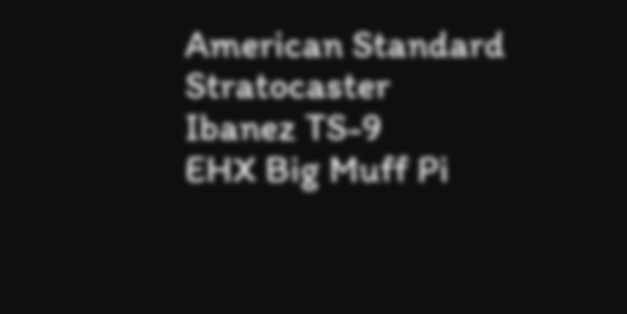American Standard Stratocaster
Ibanez TS-9
EHX Big Muff Pi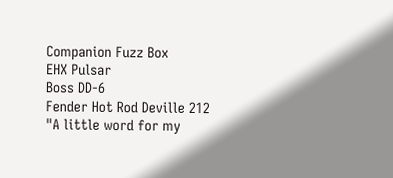Companion Fuzz Box
EHX Pulsar
Boss DD-6
Fender Hot Rod Deville 212
"A little word for my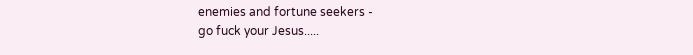enemies and fortune seekers -
go fuck your Jesus.....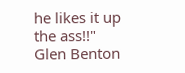he likes it up the ass!!"
Glen Benton